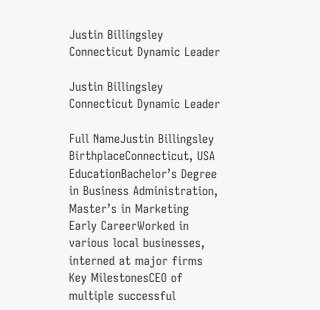Justin Billingsley Connecticut Dynamic Leader

Justin Billingsley Connecticut Dynamic Leader

Full NameJustin Billingsley
BirthplaceConnecticut, USA
EducationBachelor’s Degree in Business Administration, Master’s in Marketing
Early CareerWorked in various local businesses, interned at major firms
Key MilestonesCEO of multiple successful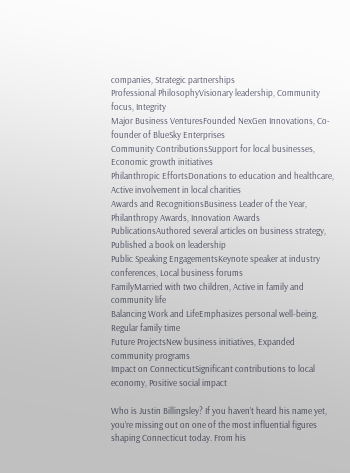companies, Strategic partnerships
Professional PhilosophyVisionary leadership, Community focus, Integrity
Major Business VenturesFounded NexGen Innovations, Co-founder of BlueSky Enterprises
Community ContributionsSupport for local businesses, Economic growth initiatives
Philanthropic EffortsDonations to education and healthcare, Active involvement in local charities
Awards and RecognitionsBusiness Leader of the Year, Philanthropy Awards, Innovation Awards
PublicationsAuthored several articles on business strategy, Published a book on leadership
Public Speaking EngagementsKeynote speaker at industry conferences, Local business forums
FamilyMarried with two children, Active in family and community life
Balancing Work and LifeEmphasizes personal well-being, Regular family time
Future ProjectsNew business initiatives, Expanded community programs
Impact on ConnecticutSignificant contributions to local economy, Positive social impact

Who is Justin Billingsley? If you haven’t heard his name yet, you’re missing out on one of the most influential figures shaping Connecticut today. From his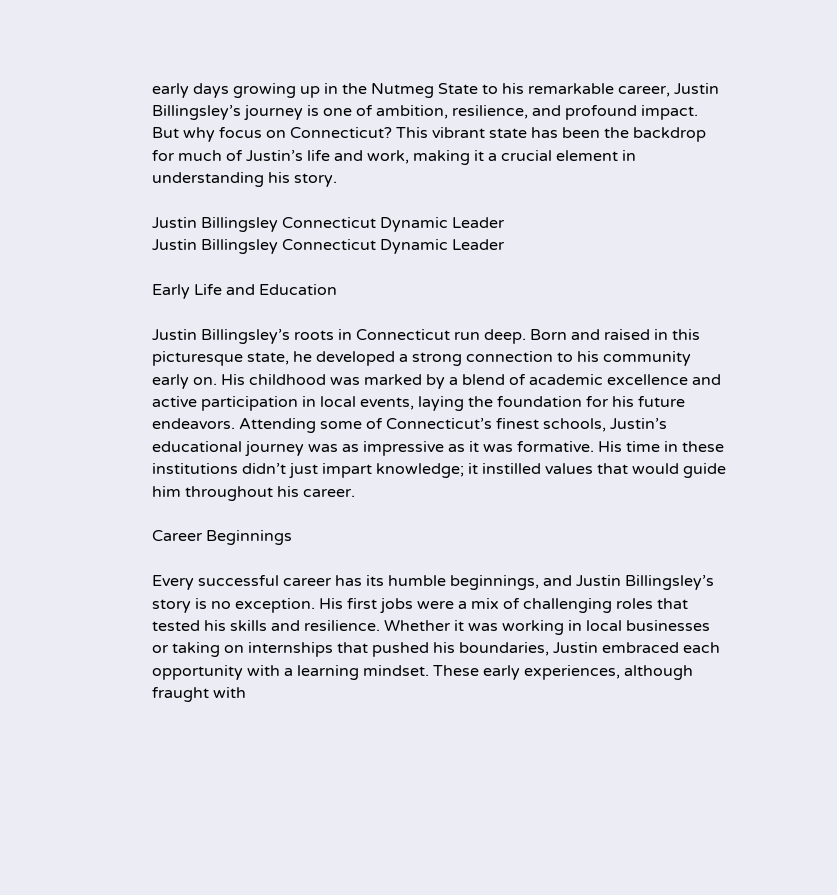early days growing up in the Nutmeg State to his remarkable career, Justin Billingsley’s journey is one of ambition, resilience, and profound impact. But why focus on Connecticut? This vibrant state has been the backdrop for much of Justin’s life and work, making it a crucial element in understanding his story.

Justin Billingsley Connecticut Dynamic Leader
Justin Billingsley Connecticut Dynamic Leader

Early Life and Education

Justin Billingsley’s roots in Connecticut run deep. Born and raised in this picturesque state, he developed a strong connection to his community early on. His childhood was marked by a blend of academic excellence and active participation in local events, laying the foundation for his future endeavors. Attending some of Connecticut’s finest schools, Justin’s educational journey was as impressive as it was formative. His time in these institutions didn’t just impart knowledge; it instilled values that would guide him throughout his career.

Career Beginnings

Every successful career has its humble beginnings, and Justin Billingsley’s story is no exception. His first jobs were a mix of challenging roles that tested his skills and resilience. Whether it was working in local businesses or taking on internships that pushed his boundaries, Justin embraced each opportunity with a learning mindset. These early experiences, although fraught with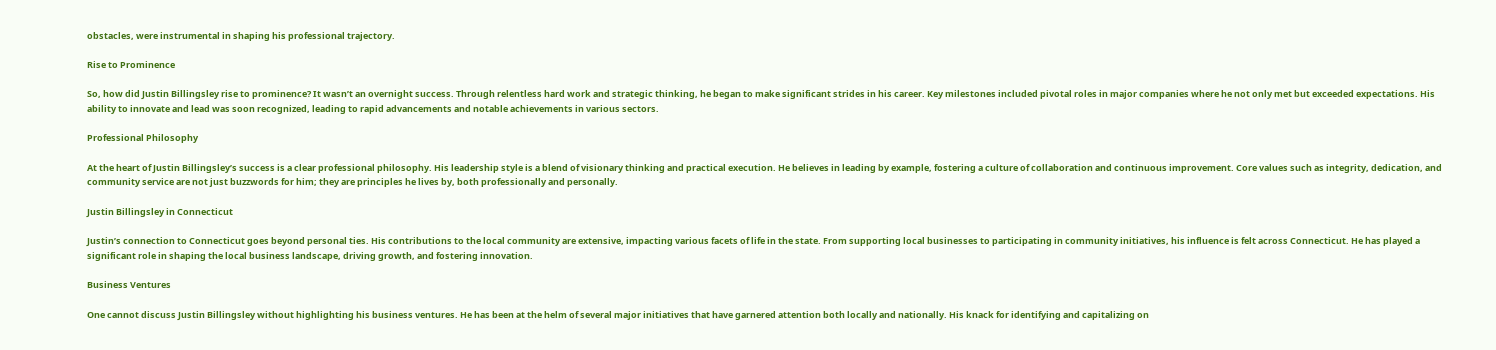obstacles, were instrumental in shaping his professional trajectory.

Rise to Prominence

So, how did Justin Billingsley rise to prominence? It wasn’t an overnight success. Through relentless hard work and strategic thinking, he began to make significant strides in his career. Key milestones included pivotal roles in major companies where he not only met but exceeded expectations. His ability to innovate and lead was soon recognized, leading to rapid advancements and notable achievements in various sectors.

Professional Philosophy

At the heart of Justin Billingsley’s success is a clear professional philosophy. His leadership style is a blend of visionary thinking and practical execution. He believes in leading by example, fostering a culture of collaboration and continuous improvement. Core values such as integrity, dedication, and community service are not just buzzwords for him; they are principles he lives by, both professionally and personally.

Justin Billingsley in Connecticut

Justin’s connection to Connecticut goes beyond personal ties. His contributions to the local community are extensive, impacting various facets of life in the state. From supporting local businesses to participating in community initiatives, his influence is felt across Connecticut. He has played a significant role in shaping the local business landscape, driving growth, and fostering innovation.

Business Ventures

One cannot discuss Justin Billingsley without highlighting his business ventures. He has been at the helm of several major initiatives that have garnered attention both locally and nationally. His knack for identifying and capitalizing on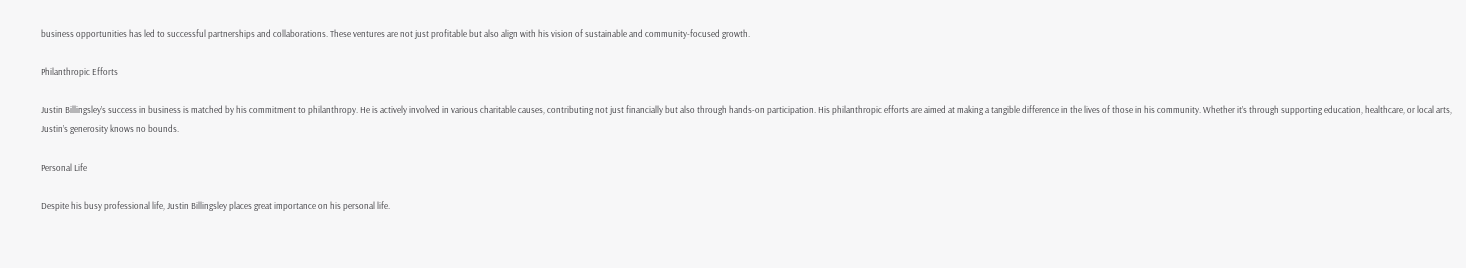business opportunities has led to successful partnerships and collaborations. These ventures are not just profitable but also align with his vision of sustainable and community-focused growth.

Philanthropic Efforts

Justin Billingsley’s success in business is matched by his commitment to philanthropy. He is actively involved in various charitable causes, contributing not just financially but also through hands-on participation. His philanthropic efforts are aimed at making a tangible difference in the lives of those in his community. Whether it’s through supporting education, healthcare, or local arts, Justin’s generosity knows no bounds.

Personal Life

Despite his busy professional life, Justin Billingsley places great importance on his personal life.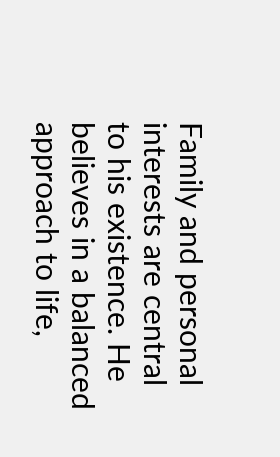Family and personal interests are central to his existence. He believes in a balanced approach to life,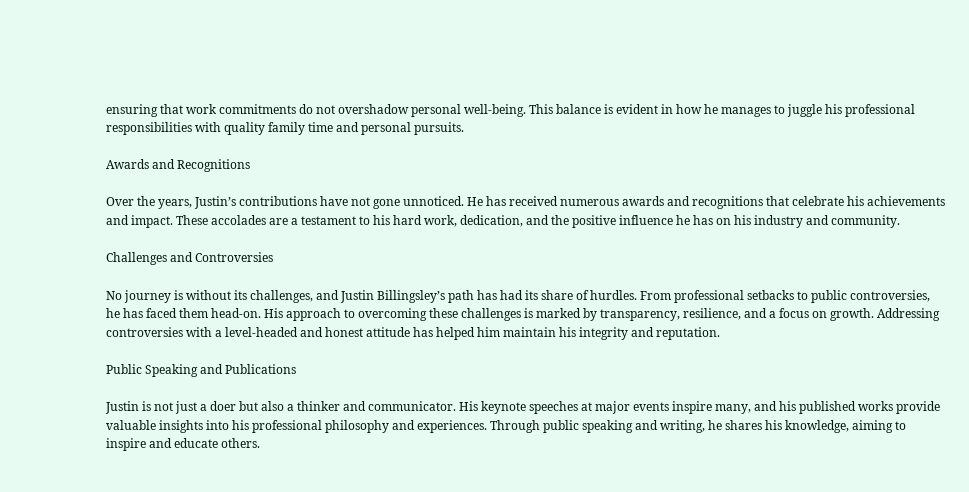ensuring that work commitments do not overshadow personal well-being. This balance is evident in how he manages to juggle his professional responsibilities with quality family time and personal pursuits.

Awards and Recognitions

Over the years, Justin’s contributions have not gone unnoticed. He has received numerous awards and recognitions that celebrate his achievements and impact. These accolades are a testament to his hard work, dedication, and the positive influence he has on his industry and community.

Challenges and Controversies

No journey is without its challenges, and Justin Billingsley’s path has had its share of hurdles. From professional setbacks to public controversies, he has faced them head-on. His approach to overcoming these challenges is marked by transparency, resilience, and a focus on growth. Addressing controversies with a level-headed and honest attitude has helped him maintain his integrity and reputation.

Public Speaking and Publications

Justin is not just a doer but also a thinker and communicator. His keynote speeches at major events inspire many, and his published works provide valuable insights into his professional philosophy and experiences. Through public speaking and writing, he shares his knowledge, aiming to inspire and educate others.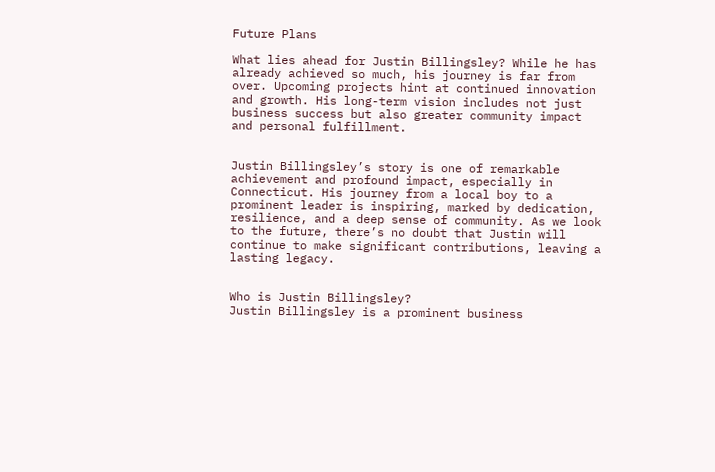Future Plans

What lies ahead for Justin Billingsley? While he has already achieved so much, his journey is far from over. Upcoming projects hint at continued innovation and growth. His long-term vision includes not just business success but also greater community impact and personal fulfillment.


Justin Billingsley’s story is one of remarkable achievement and profound impact, especially in Connecticut. His journey from a local boy to a prominent leader is inspiring, marked by dedication, resilience, and a deep sense of community. As we look to the future, there’s no doubt that Justin will continue to make significant contributions, leaving a lasting legacy.


Who is Justin Billingsley?
Justin Billingsley is a prominent business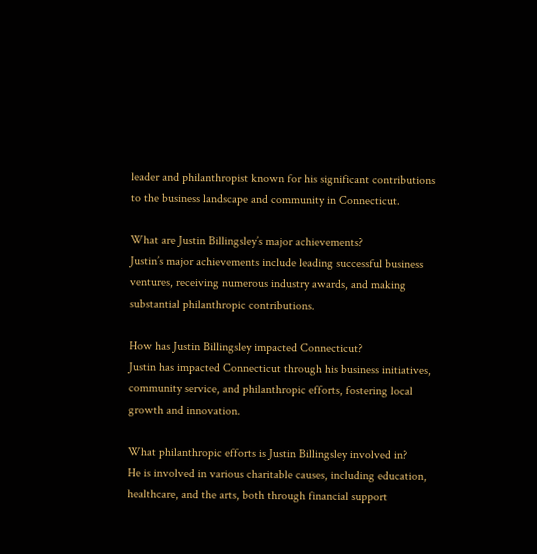leader and philanthropist known for his significant contributions to the business landscape and community in Connecticut.

What are Justin Billingsley’s major achievements?
Justin’s major achievements include leading successful business ventures, receiving numerous industry awards, and making substantial philanthropic contributions.

How has Justin Billingsley impacted Connecticut?
Justin has impacted Connecticut through his business initiatives, community service, and philanthropic efforts, fostering local growth and innovation.

What philanthropic efforts is Justin Billingsley involved in?
He is involved in various charitable causes, including education, healthcare, and the arts, both through financial support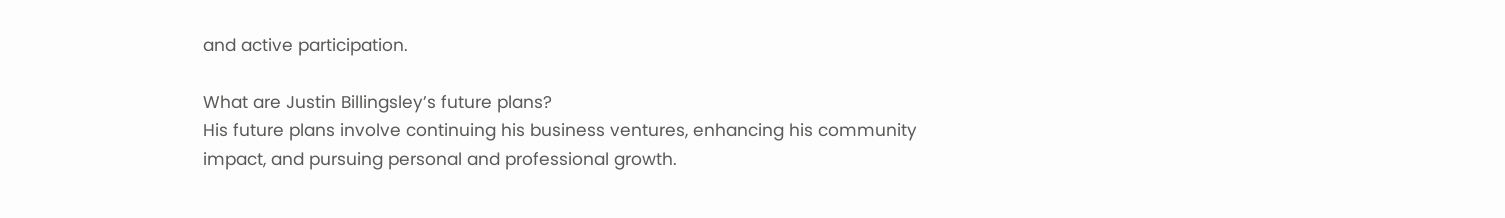and active participation.

What are Justin Billingsley’s future plans?
His future plans involve continuing his business ventures, enhancing his community impact, and pursuing personal and professional growth.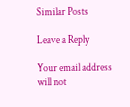Similar Posts

Leave a Reply

Your email address will not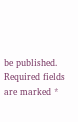be published. Required fields are marked *